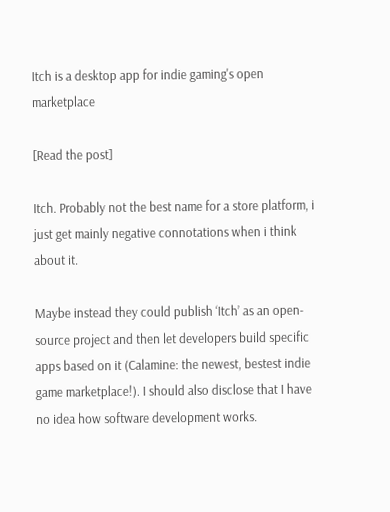Itch is a desktop app for indie gaming's open marketplace

[Read the post]

Itch. Probably not the best name for a store platform, i just get mainly negative connotations when i think about it.

Maybe instead they could publish ‘Itch’ as an open-source project and then let developers build specific apps based on it (Calamine: the newest, bestest indie game marketplace!). I should also disclose that I have no idea how software development works.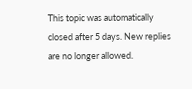This topic was automatically closed after 5 days. New replies are no longer allowed.